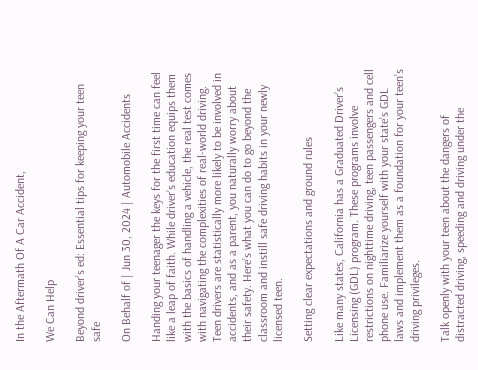In the Aftermath Of A Car Accident,

We Can Help

Beyond driver’s ed: Essential tips for keeping your teen safe

On Behalf of | Jun 30, 2024 | Automobile Accidents

Handing your teenager the keys for the first time can feel like a leap of faith. While driver’s education equips them with the basics of handling a vehicle, the real test comes with navigating the complexities of real-world driving. Teen drivers are statistically more likely to be involved in accidents, and as a parent, you naturally worry about their safety. Here’s what you can do to go beyond the classroom and instill safe driving habits in your newly licensed teen.

Setting clear expectations and ground rules

Like many states, California has a Graduated Driver’s Licensing (GDL) program. These programs involve restrictions on nighttime driving, teen passengers and cell phone use. Familiarize yourself with your state’s GDL laws and implement them as a foundation for your teen’s driving privileges.

Talk openly with your teen about the dangers of distracted driving, speeding and driving under the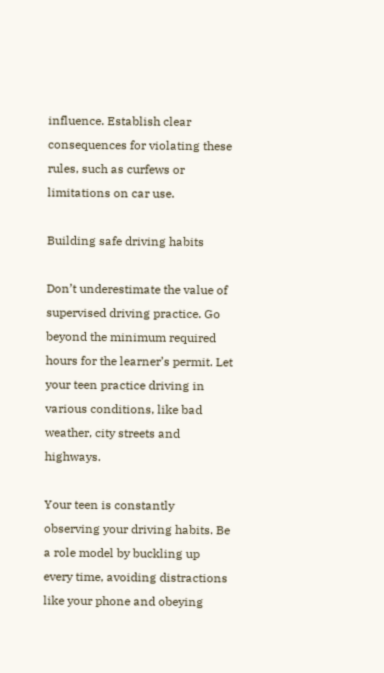influence. Establish clear consequences for violating these rules, such as curfews or limitations on car use.

Building safe driving habits

Don’t underestimate the value of supervised driving practice. Go beyond the minimum required hours for the learner’s permit. Let your teen practice driving in various conditions, like bad weather, city streets and highways.

Your teen is constantly observing your driving habits. Be a role model by buckling up every time, avoiding distractions like your phone and obeying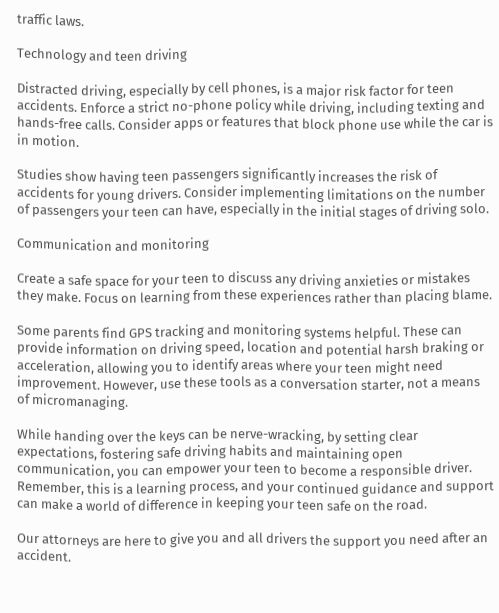traffic laws.

Technology and teen driving

Distracted driving, especially by cell phones, is a major risk factor for teen accidents. Enforce a strict no-phone policy while driving, including texting and hands-free calls. Consider apps or features that block phone use while the car is in motion.

Studies show having teen passengers significantly increases the risk of accidents for young drivers. Consider implementing limitations on the number of passengers your teen can have, especially in the initial stages of driving solo.

Communication and monitoring

Create a safe space for your teen to discuss any driving anxieties or mistakes they make. Focus on learning from these experiences rather than placing blame.

Some parents find GPS tracking and monitoring systems helpful. These can provide information on driving speed, location and potential harsh braking or acceleration, allowing you to identify areas where your teen might need improvement. However, use these tools as a conversation starter, not a means of micromanaging.

While handing over the keys can be nerve-wracking, by setting clear expectations, fostering safe driving habits and maintaining open communication, you can empower your teen to become a responsible driver. Remember, this is a learning process, and your continued guidance and support can make a world of difference in keeping your teen safe on the road.

Our attorneys are here to give you and all drivers the support you need after an accident.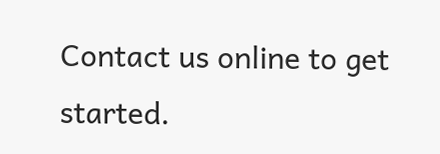Contact us online to get started.